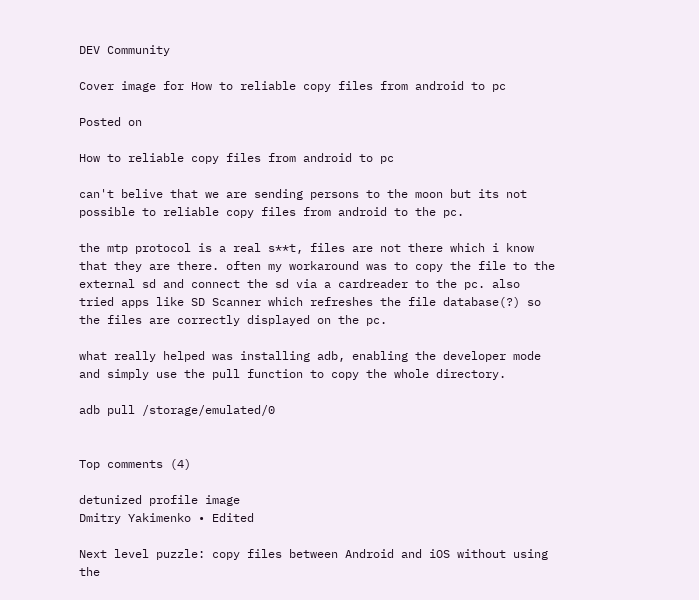DEV Community

Cover image for How to reliable copy files from android to pc

Posted on

How to reliable copy files from android to pc

can't belive that we are sending persons to the moon but its not possible to reliable copy files from android to the pc.

the mtp protocol is a real s**t, files are not there which i know that they are there. often my workaround was to copy the file to the external sd and connect the sd via a cardreader to the pc. also tried apps like SD Scanner which refreshes the file database(?) so the files are correctly displayed on the pc.

what really helped was installing adb, enabling the developer mode and simply use the pull function to copy the whole directory.

adb pull /storage/emulated/0


Top comments (4)

detunized profile image
Dmitry Yakimenko • Edited

Next level puzzle: copy files between Android and iOS without using the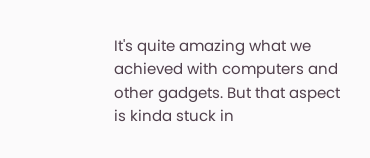It's quite amazing what we achieved with computers and other gadgets. But that aspect is kinda stuck in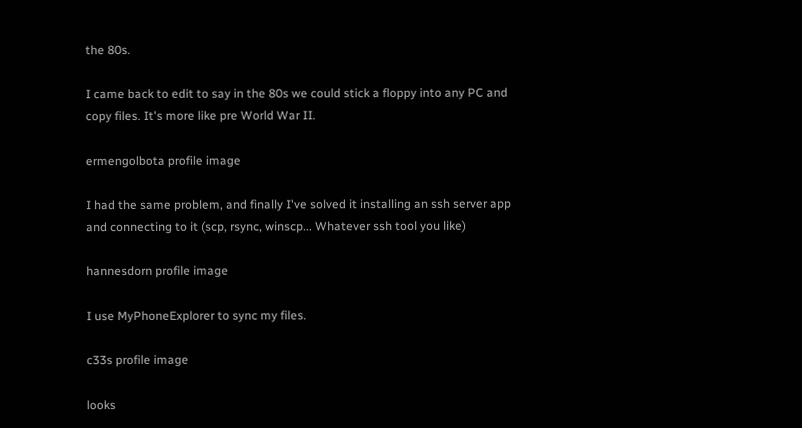the 80s.

I came back to edit to say in the 80s we could stick a floppy into any PC and copy files. It's more like pre World War II.

ermengolbota profile image

I had the same problem, and finally I've solved it installing an ssh server app and connecting to it (scp, rsync, winscp... Whatever ssh tool you like)

hannesdorn profile image

I use MyPhoneExplorer to sync my files.

c33s profile image

looks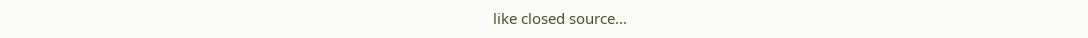like closed source...